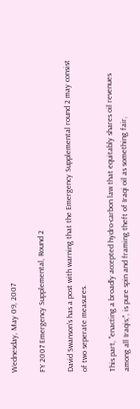Wednesday, May 09, 2007

FY 2007 Emergency Supplemental, Round 2

David Swanson's has a post with warning that the Emergency Supplemental round 2 may consist of two seperate measures.

This part, "enacting a broadly accepted hydro-carbon law that equitably shares oil revenues among all Iraqis;", is pure spin and framing theft of Iraqi oil as something fair,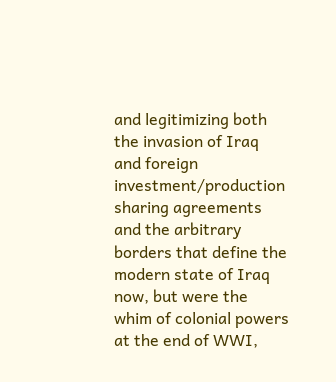and legitimizing both the invasion of Iraq and foreign investment/production sharing agreements and the arbitrary borders that define the modern state of Iraq now, but were the whim of colonial powers at the end of WWI,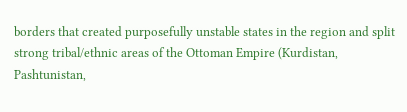borders that created purposefully unstable states in the region and split strong tribal/ethnic areas of the Ottoman Empire (Kurdistan, Pashtunistan,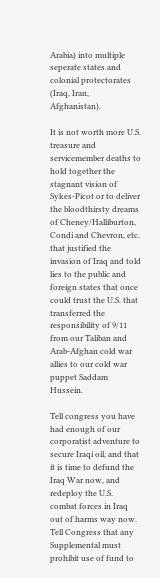Arabia) into multiple seperate states and colonial protectorates (Iraq, Iran, Afghanistan).

It is not worth more U.S. treasure and servicemember deaths to hold together the stagnant vision of Sykes-Picot or to deliver the bloodthirsty dreams of Cheney/Halliburton, Condi and Chevron, etc. that justified the invasion of Iraq and told lies to the public and foreign states that once could trust the U.S. that transferred the responsibility of 9/11 from our Taliban and Arab-Afghan cold war allies to our cold war puppet Saddam Hussein.

Tell congress you have had enough of our corporatist adventure to secure Iraqi oil, and that it is time to defund the Iraq War now, and redeploy the U.S. combat forces in Iraq out of harms way now. Tell Congress that any Supplemental must prohibit use of fund to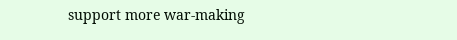support more war-making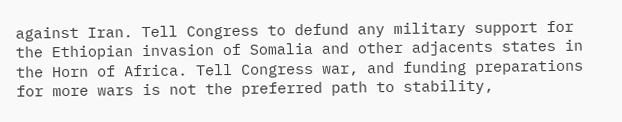against Iran. Tell Congress to defund any military support for the Ethiopian invasion of Somalia and other adjacents states in the Horn of Africa. Tell Congress war, and funding preparations for more wars is not the preferred path to stability,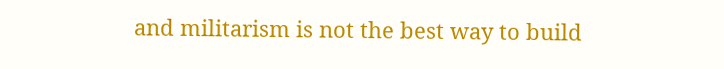and militarism is not the best way to build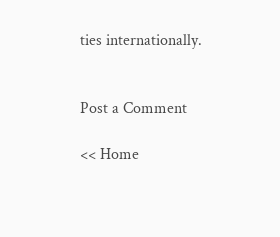ties internationally.


Post a Comment

<< Home